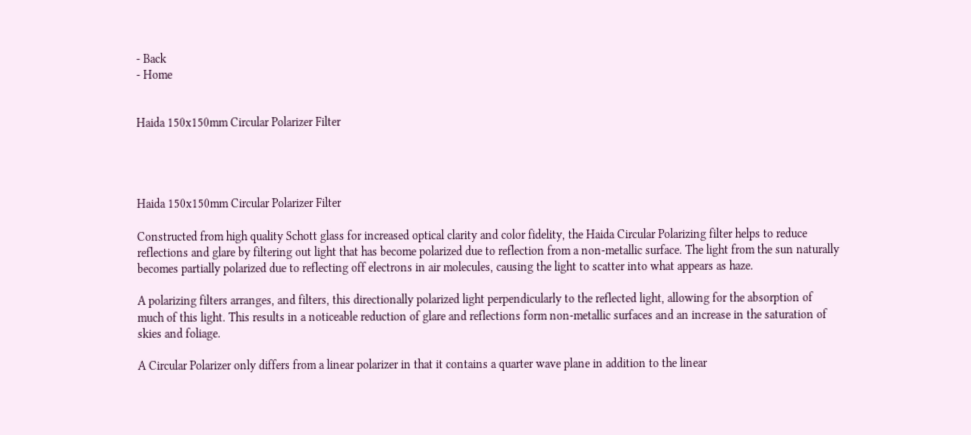- Back
- Home


Haida 150x150mm Circular Polarizer Filter




Haida 150x150mm Circular Polarizer Filter

Constructed from high quality Schott glass for increased optical clarity and color fidelity, the Haida Circular Polarizing filter helps to reduce reflections and glare by filtering out light that has become polarized due to reflection from a non-metallic surface. The light from the sun naturally becomes partially polarized due to reflecting off electrons in air molecules, causing the light to scatter into what appears as haze.

A polarizing filters arranges, and filters, this directionally polarized light perpendicularly to the reflected light, allowing for the absorption of much of this light. This results in a noticeable reduction of glare and reflections form non-metallic surfaces and an increase in the saturation of skies and foliage.

A Circular Polarizer only differs from a linear polarizer in that it contains a quarter wave plane in addition to the linear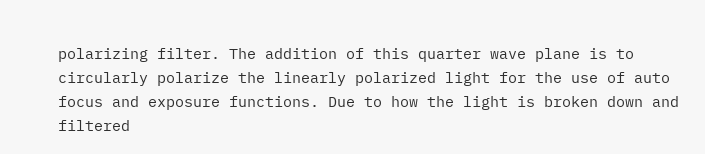polarizing filter. The addition of this quarter wave plane is to circularly polarize the linearly polarized light for the use of auto focus and exposure functions. Due to how the light is broken down and filtered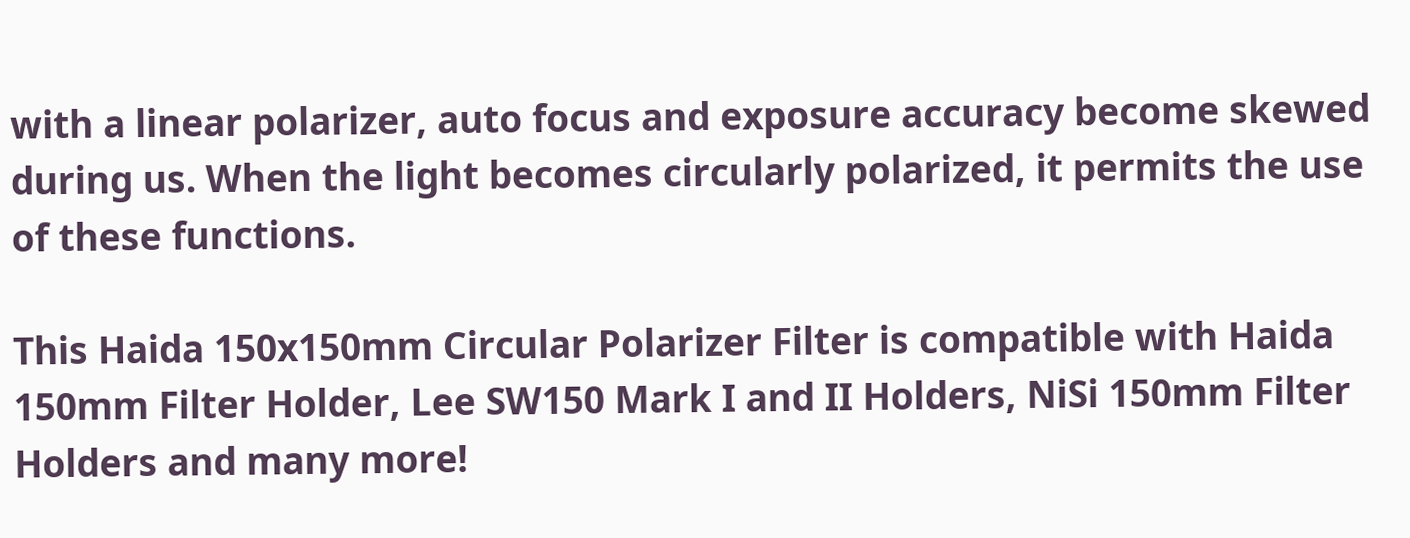with a linear polarizer, auto focus and exposure accuracy become skewed during us. When the light becomes circularly polarized, it permits the use of these functions.

This Haida 150x150mm Circular Polarizer Filter is compatible with Haida 150mm Filter Holder, Lee SW150 Mark I and II Holders, NiSi 150mm Filter Holders and many more!